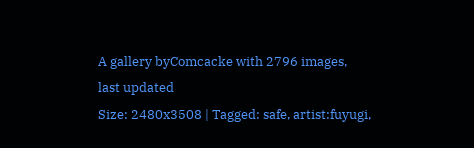A gallery byComcacke with 2796 images, last updated
Size: 2480x3508 | Tagged: safe, artist:fuyugi,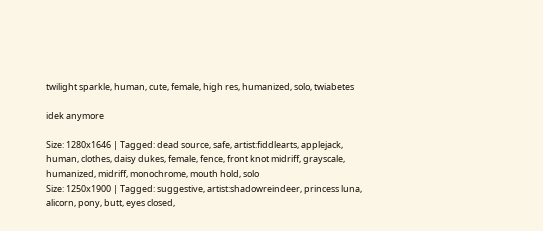twilight sparkle, human, cute, female, high res, humanized, solo, twiabetes

idek anymore

Size: 1280x1646 | Tagged: dead source, safe, artist:fiddlearts, applejack, human, clothes, daisy dukes, female, fence, front knot midriff, grayscale, humanized, midriff, monochrome, mouth hold, solo
Size: 1250x1900 | Tagged: suggestive, artist:shadowreindeer, princess luna, alicorn, pony, butt, eyes closed,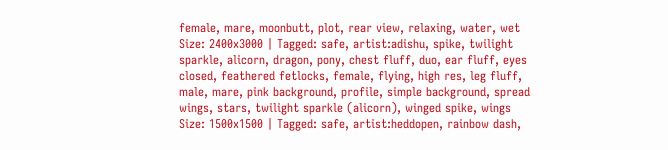female, mare, moonbutt, plot, rear view, relaxing, water, wet
Size: 2400x3000 | Tagged: safe, artist:adishu, spike, twilight sparkle, alicorn, dragon, pony, chest fluff, duo, ear fluff, eyes closed, feathered fetlocks, female, flying, high res, leg fluff, male, mare, pink background, profile, simple background, spread wings, stars, twilight sparkle (alicorn), winged spike, wings
Size: 1500x1500 | Tagged: safe, artist:heddopen, rainbow dash,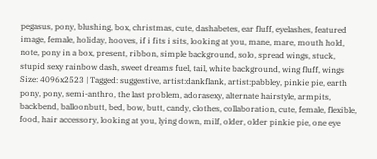pegasus, pony, blushing, box, christmas, cute, dashabetes, ear fluff, eyelashes, featured image, female, holiday, hooves, if i fits i sits, looking at you, mane, mare, mouth hold, note, pony in a box, present, ribbon, simple background, solo, spread wings, stuck, stupid sexy rainbow dash, sweet dreams fuel, tail, white background, wing fluff, wings
Size: 4096x2523 | Tagged: suggestive, artist:dankflank, artist:pabbley, pinkie pie, earth pony, pony, semi-anthro, the last problem, adorasexy, alternate hairstyle, armpits, backbend, balloonbutt, bed, bow, butt, candy, clothes, collaboration, cute, female, flexible, food, hair accessory, looking at you, lying down, milf, older, older pinkie pie, one eye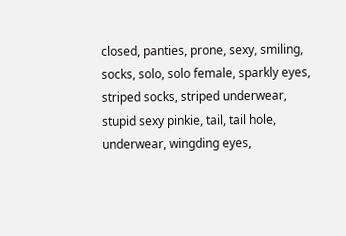closed, panties, prone, sexy, smiling, socks, solo, solo female, sparkly eyes, striped socks, striped underwear, stupid sexy pinkie, tail, tail hole, underwear, wingding eyes,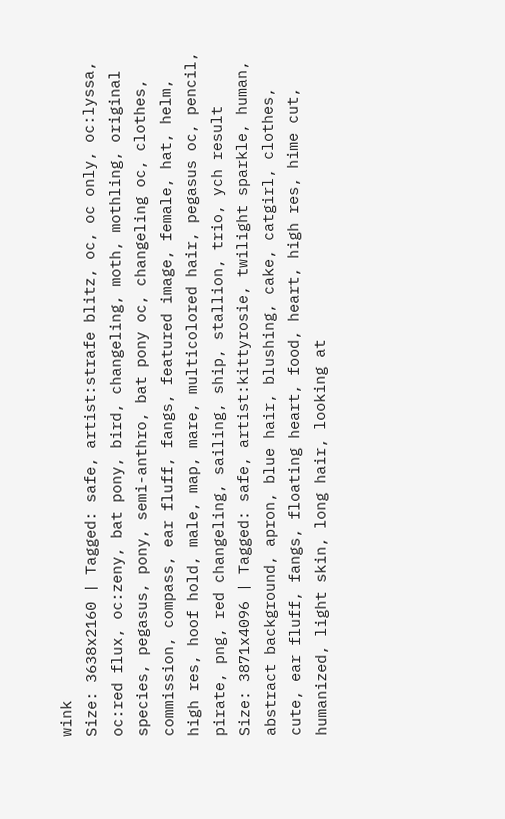wink
Size: 3638x2160 | Tagged: safe, artist:strafe blitz, oc, oc only, oc:lyssa, oc:red flux, oc:zeny, bat pony, bird, changeling, moth, mothling, original species, pegasus, pony, semi-anthro, bat pony oc, changeling oc, clothes, commission, compass, ear fluff, fangs, featured image, female, hat, helm, high res, hoof hold, male, map, mare, multicolored hair, pegasus oc, pencil, pirate, png, red changeling, sailing, ship, stallion, trio, ych result
Size: 3871x4096 | Tagged: safe, artist:kittyrosie, twilight sparkle, human, abstract background, apron, blue hair, blushing, cake, catgirl, clothes, cute, ear fluff, fangs, floating heart, food, heart, high res, hime cut, humanized, light skin, long hair, looking at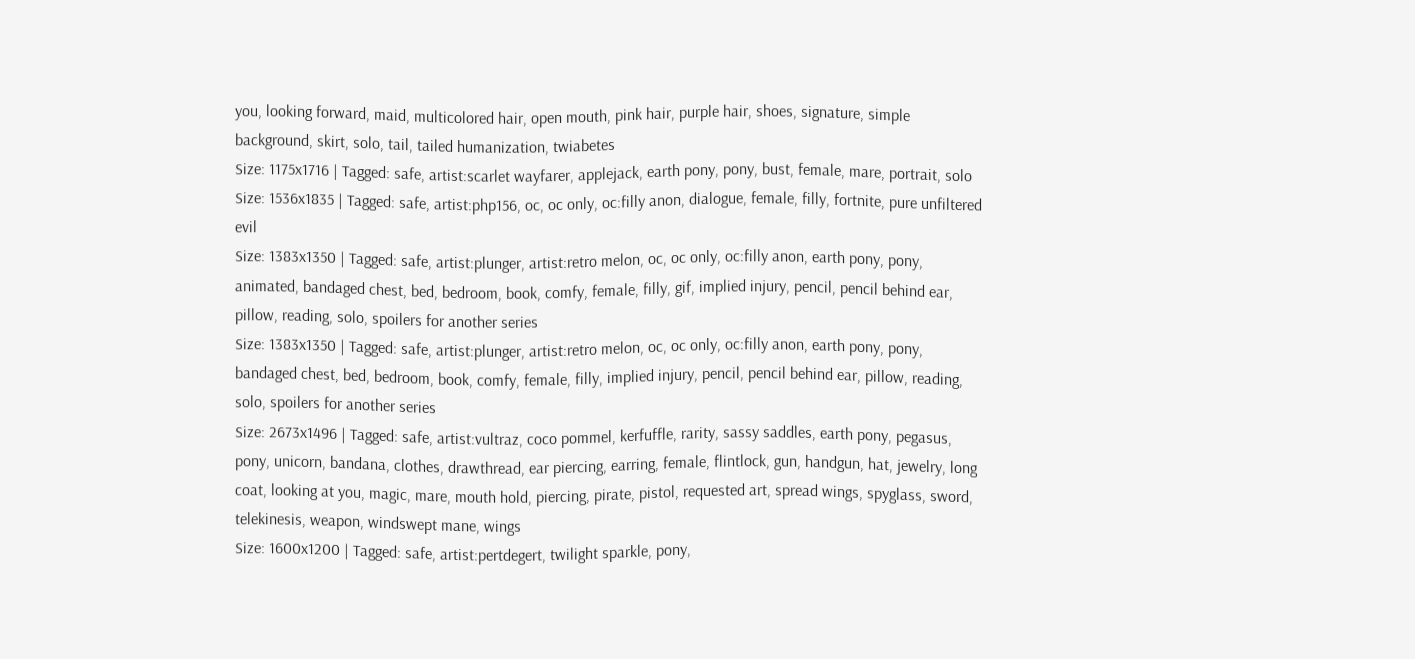you, looking forward, maid, multicolored hair, open mouth, pink hair, purple hair, shoes, signature, simple background, skirt, solo, tail, tailed humanization, twiabetes
Size: 1175x1716 | Tagged: safe, artist:scarlet wayfarer, applejack, earth pony, pony, bust, female, mare, portrait, solo
Size: 1536x1835 | Tagged: safe, artist:php156, oc, oc only, oc:filly anon, dialogue, female, filly, fortnite, pure unfiltered evil
Size: 1383x1350 | Tagged: safe, artist:plunger, artist:retro melon, oc, oc only, oc:filly anon, earth pony, pony, animated, bandaged chest, bed, bedroom, book, comfy, female, filly, gif, implied injury, pencil, pencil behind ear, pillow, reading, solo, spoilers for another series
Size: 1383x1350 | Tagged: safe, artist:plunger, artist:retro melon, oc, oc only, oc:filly anon, earth pony, pony, bandaged chest, bed, bedroom, book, comfy, female, filly, implied injury, pencil, pencil behind ear, pillow, reading, solo, spoilers for another series
Size: 2673x1496 | Tagged: safe, artist:vultraz, coco pommel, kerfuffle, rarity, sassy saddles, earth pony, pegasus, pony, unicorn, bandana, clothes, drawthread, ear piercing, earring, female, flintlock, gun, handgun, hat, jewelry, long coat, looking at you, magic, mare, mouth hold, piercing, pirate, pistol, requested art, spread wings, spyglass, sword, telekinesis, weapon, windswept mane, wings
Size: 1600x1200 | Tagged: safe, artist:pertdegert, twilight sparkle, pony,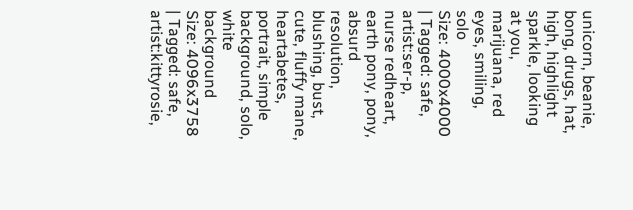unicorn, beanie, bong, drugs, hat, high, highlight sparkle, looking at you, marijuana, red eyes, smiling, solo
Size: 4000x4000 | Tagged: safe, artist:ser-p, nurse redheart, earth pony, pony, absurd resolution, blushing, bust, cute, fluffy mane, heartabetes, portrait, simple background, solo, white background
Size: 4096x3758 | Tagged: safe, artist:kittyrosie,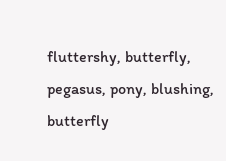fluttershy, butterfly, pegasus, pony, blushing, butterfly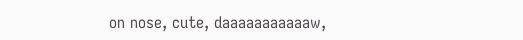on nose, cute, daaaaaaaaaaaw,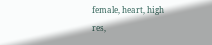female, heart, high res,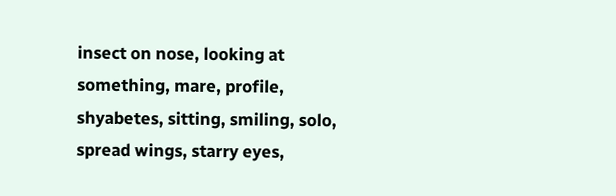insect on nose, looking at something, mare, profile, shyabetes, sitting, smiling, solo, spread wings, starry eyes,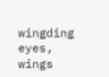wingding eyes, wings